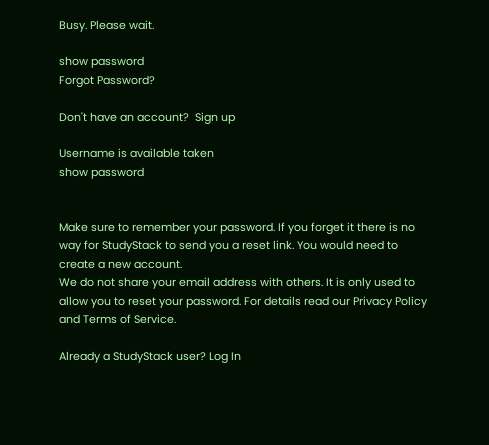Busy. Please wait.

show password
Forgot Password?

Don't have an account?  Sign up

Username is available taken
show password


Make sure to remember your password. If you forget it there is no way for StudyStack to send you a reset link. You would need to create a new account.
We do not share your email address with others. It is only used to allow you to reset your password. For details read our Privacy Policy and Terms of Service.

Already a StudyStack user? Log In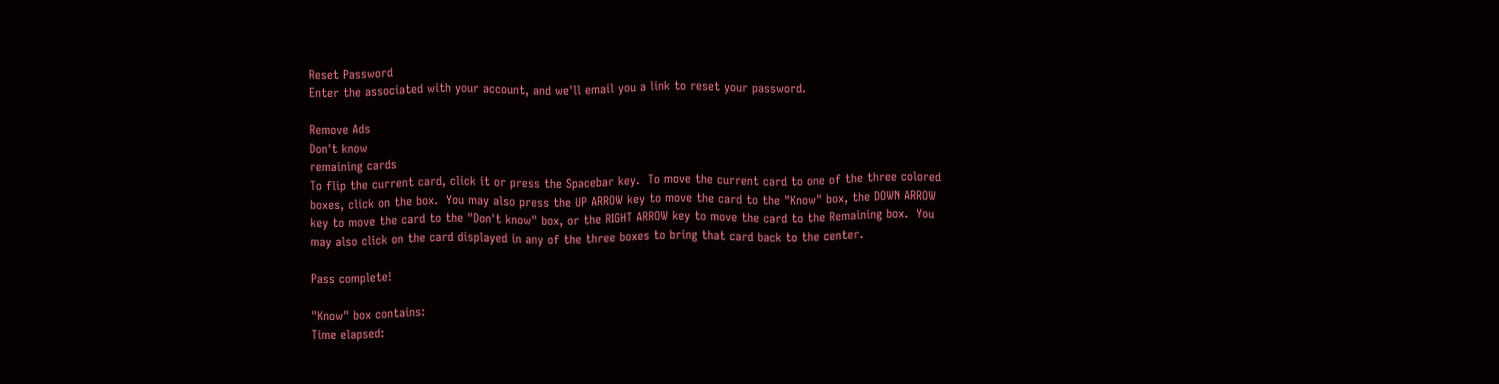Reset Password
Enter the associated with your account, and we'll email you a link to reset your password.

Remove Ads
Don't know
remaining cards
To flip the current card, click it or press the Spacebar key.  To move the current card to one of the three colored boxes, click on the box.  You may also press the UP ARROW key to move the card to the "Know" box, the DOWN ARROW key to move the card to the "Don't know" box, or the RIGHT ARROW key to move the card to the Remaining box.  You may also click on the card displayed in any of the three boxes to bring that card back to the center.

Pass complete!

"Know" box contains:
Time elapsed: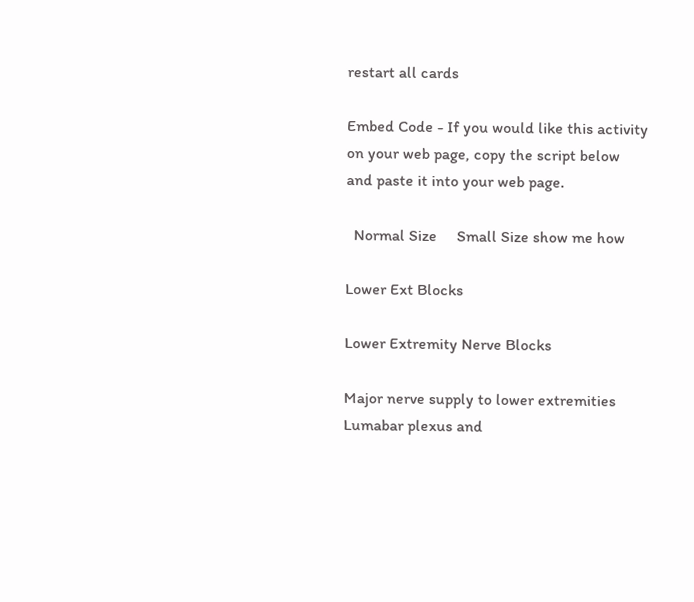restart all cards

Embed Code - If you would like this activity on your web page, copy the script below and paste it into your web page.

  Normal Size     Small Size show me how

Lower Ext Blocks

Lower Extremity Nerve Blocks

Major nerve supply to lower extremities Lumabar plexus and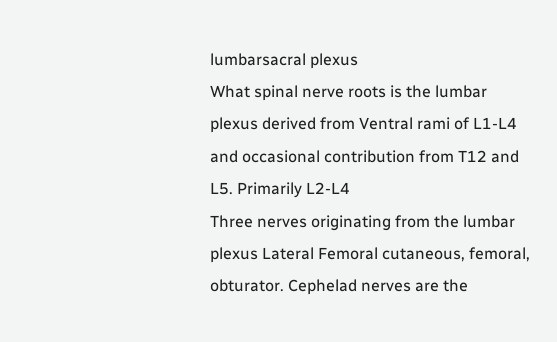lumbarsacral plexus
What spinal nerve roots is the lumbar plexus derived from Ventral rami of L1-L4 and occasional contribution from T12 and L5. Primarily L2-L4
Three nerves originating from the lumbar plexus Lateral Femoral cutaneous, femoral, obturator. Cephelad nerves are the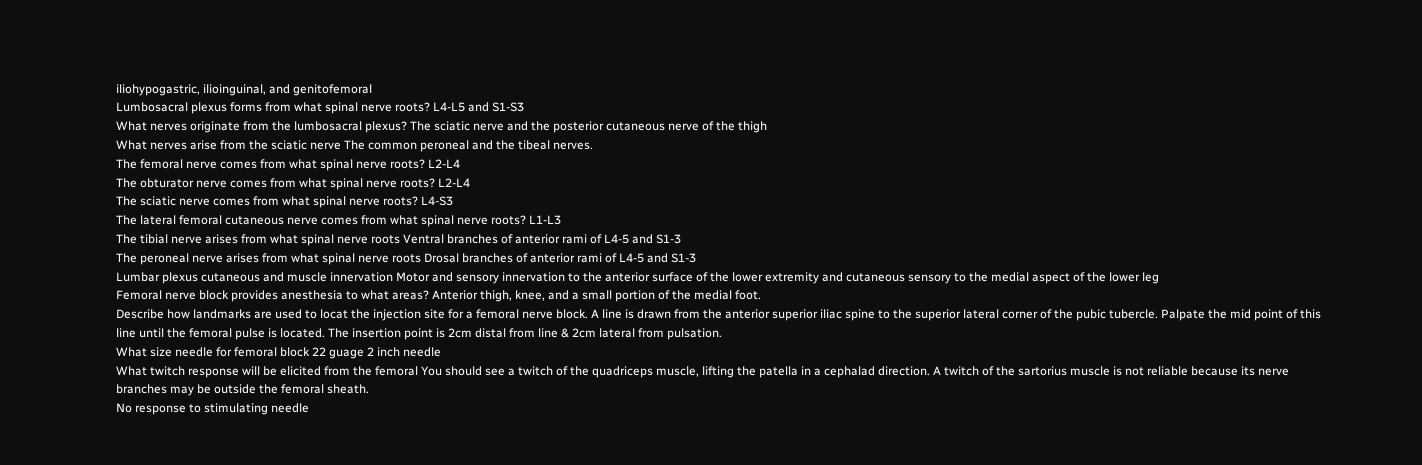iliohypogastric, ilioinguinal, and genitofemoral
Lumbosacral plexus forms from what spinal nerve roots? L4-L5 and S1-S3
What nerves originate from the lumbosacral plexus? The sciatic nerve and the posterior cutaneous nerve of the thigh
What nerves arise from the sciatic nerve The common peroneal and the tibeal nerves.
The femoral nerve comes from what spinal nerve roots? L2-L4
The obturator nerve comes from what spinal nerve roots? L2-L4
The sciatic nerve comes from what spinal nerve roots? L4-S3
The lateral femoral cutaneous nerve comes from what spinal nerve roots? L1-L3
The tibial nerve arises from what spinal nerve roots Ventral branches of anterior rami of L4-5 and S1-3
The peroneal nerve arises from what spinal nerve roots Drosal branches of anterior rami of L4-5 and S1-3
Lumbar plexus cutaneous and muscle innervation Motor and sensory innervation to the anterior surface of the lower extremity and cutaneous sensory to the medial aspect of the lower leg
Femoral nerve block provides anesthesia to what areas? Anterior thigh, knee, and a small portion of the medial foot.
Describe how landmarks are used to locat the injection site for a femoral nerve block. A line is drawn from the anterior superior iliac spine to the superior lateral corner of the pubic tubercle. Palpate the mid point of this line until the femoral pulse is located. The insertion point is 2cm distal from line & 2cm lateral from pulsation.
What size needle for femoral block 22 guage 2 inch needle
What twitch response will be elicited from the femoral You should see a twitch of the quadriceps muscle, lifting the patella in a cephalad direction. A twitch of the sartorius muscle is not reliable because its nerve branches may be outside the femoral sheath.
No response to stimulating needle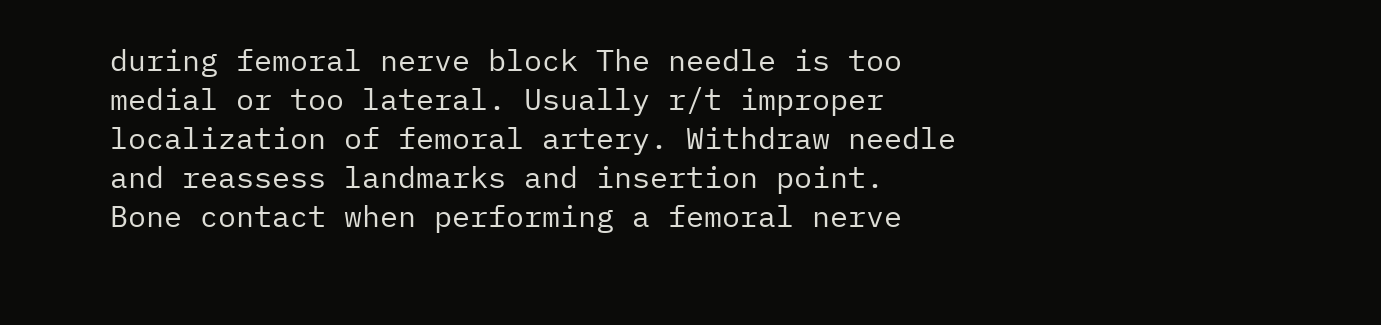during femoral nerve block The needle is too medial or too lateral. Usually r/t improper localization of femoral artery. Withdraw needle and reassess landmarks and insertion point.
Bone contact when performing a femoral nerve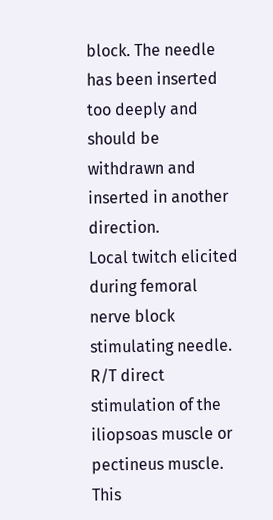block. The needle has been inserted too deeply and should be withdrawn and inserted in another direction.
Local twitch elicited during femoral nerve block stimulating needle. R/T direct stimulation of the iliopsoas muscle or pectineus muscle. This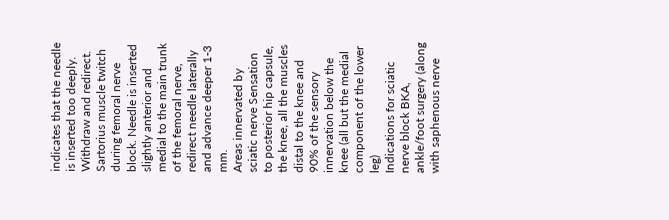indicates that the needle is inserted too deeply. Withdraw and redirect.
Sartorius muscle twitch during femoral nerve block. Needle is inserted slightly anterior and medial to the main trunk of the femoral nerve, redirect needle laterally and advance deeper 1-3 mm.
Areas innervated by sciatic nerve Sensation to posterior hip capsule, the knee, all the muscles distal to the knee and 90% of the sensory innervation below the knee (all but the medial component of the lower leg)
Indications for sciatic nerve block BKA, ankle/foot surgery (along with saphenous nerve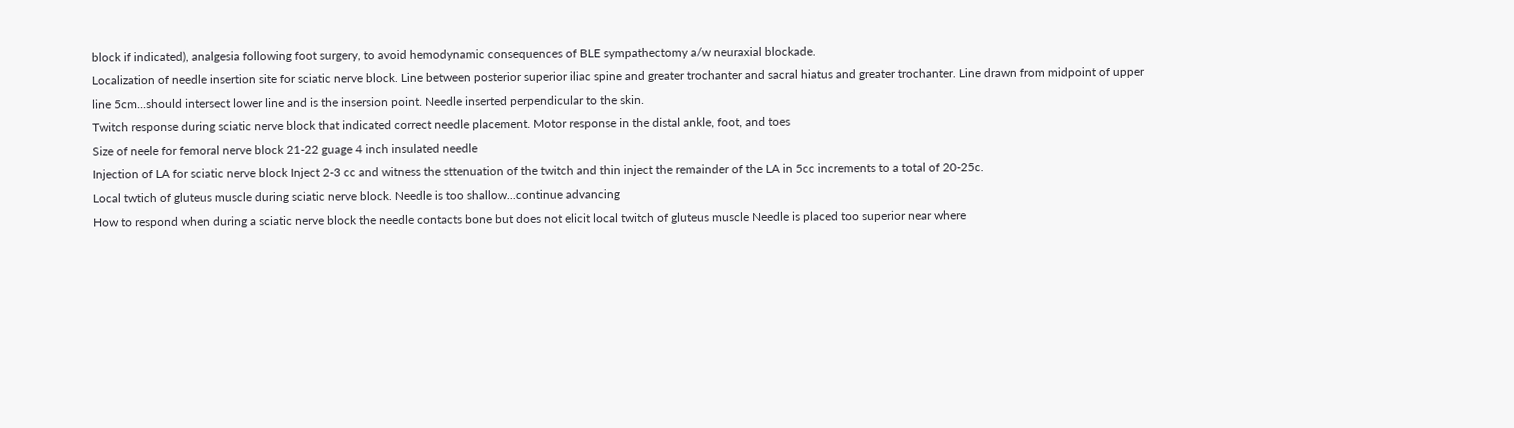block if indicated), analgesia following foot surgery, to avoid hemodynamic consequences of BLE sympathectomy a/w neuraxial blockade.
Localization of needle insertion site for sciatic nerve block. Line between posterior superior iliac spine and greater trochanter and sacral hiatus and greater trochanter. Line drawn from midpoint of upper line 5cm...should intersect lower line and is the insersion point. Needle inserted perpendicular to the skin.
Twitch response during sciatic nerve block that indicated correct needle placement. Motor response in the distal ankle, foot, and toes
Size of neele for femoral nerve block 21-22 guage 4 inch insulated needle
Injection of LA for sciatic nerve block Inject 2-3 cc and witness the sttenuation of the twitch and thin inject the remainder of the LA in 5cc increments to a total of 20-25c.
Local twtich of gluteus muscle during sciatic nerve block. Needle is too shallow...continue advancing
How to respond when during a sciatic nerve block the needle contacts bone but does not elicit local twitch of gluteus muscle Needle is placed too superior near where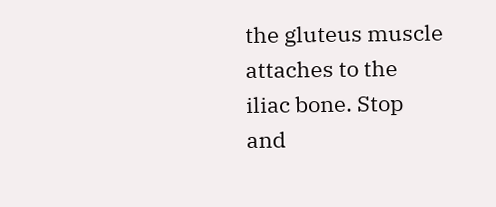the gluteus muscle attaches to the iliac bone. Stop and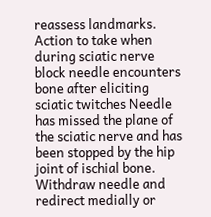reassess landmarks.
Action to take when during sciatic nerve block needle encounters bone after eliciting sciatic twitches Needle has missed the plane of the sciatic nerve and has been stopped by the hip joint of ischial bone. Withdraw needle and redirect medially or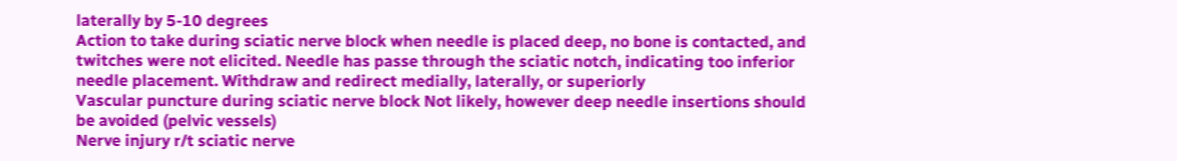laterally by 5-10 degrees
Action to take during sciatic nerve block when needle is placed deep, no bone is contacted, and twitches were not elicited. Needle has passe through the sciatic notch, indicating too inferior needle placement. Withdraw and redirect medially, laterally, or superiorly
Vascular puncture during sciatic nerve block Not likely, however deep needle insertions should be avoided (pelvic vessels)
Nerve injury r/t sciatic nerve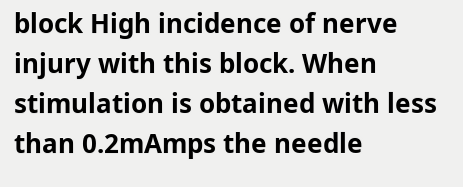block High incidence of nerve injury with this block. When stimulation is obtained with less than 0.2mAmps the needle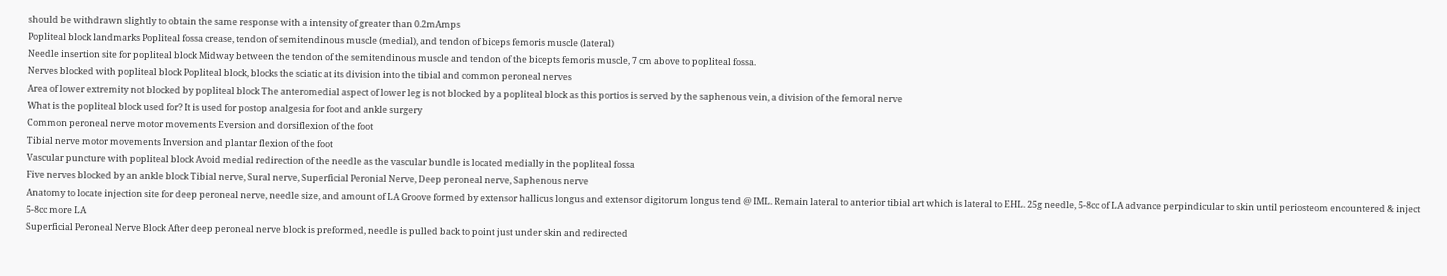should be withdrawn slightly to obtain the same response with a intensity of greater than 0.2mAmps
Popliteal block landmarks Popliteal fossa crease, tendon of semitendinous muscle (medial), and tendon of biceps femoris muscle (lateral)
Needle insertion site for popliteal block Midway between the tendon of the semitendinous muscle and tendon of the bicepts femoris muscle, 7 cm above to popliteal fossa.
Nerves blocked with popliteal block Popliteal block, blocks the sciatic at its division into the tibial and common peroneal nerves
Area of lower extremity not blocked by popliteal block The anteromedial aspect of lower leg is not blocked by a popliteal block as this portios is served by the saphenous vein, a division of the femoral nerve
What is the popliteal block used for? It is used for postop analgesia for foot and ankle surgery
Common peroneal nerve motor movements Eversion and dorsiflexion of the foot
Tibial nerve motor movements Inversion and plantar flexion of the foot
Vascular puncture with popliteal block Avoid medial redirection of the needle as the vascular bundle is located medially in the popliteal fossa
Five nerves blocked by an ankle block Tibial nerve, Sural nerve, Superficial Peronial Nerve, Deep peroneal nerve, Saphenous nerve
Anatomy to locate injection site for deep peroneal nerve, needle size, and amount of LA Groove formed by extensor hallicus longus and extensor digitorum longus tend @ IML. Remain lateral to anterior tibial art which is lateral to EHL. 25g needle, 5-8cc of LA advance perpindicular to skin until periosteom encountered & inject 5-8cc more LA
Superficial Peroneal Nerve Block After deep peroneal nerve block is preformed, needle is pulled back to point just under skin and redirected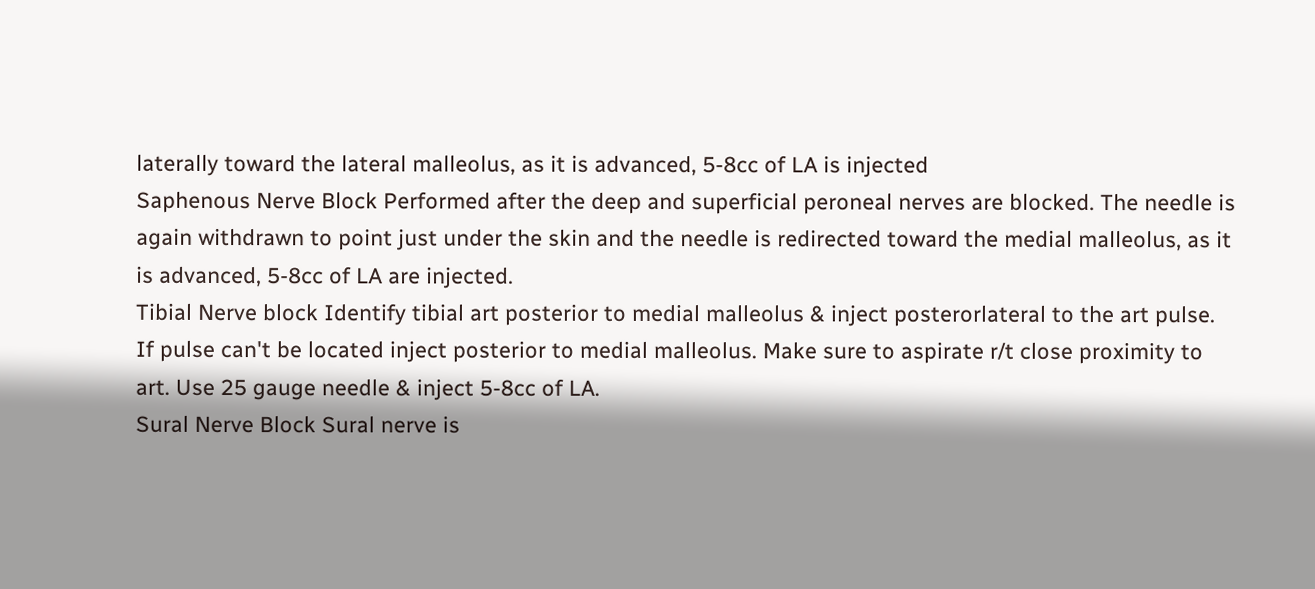laterally toward the lateral malleolus, as it is advanced, 5-8cc of LA is injected
Saphenous Nerve Block Performed after the deep and superficial peroneal nerves are blocked. The needle is again withdrawn to point just under the skin and the needle is redirected toward the medial malleolus, as it is advanced, 5-8cc of LA are injected.
Tibial Nerve block Identify tibial art posterior to medial malleolus & inject posterorlateral to the art pulse. If pulse can't be located inject posterior to medial malleolus. Make sure to aspirate r/t close proximity to art. Use 25 gauge needle & inject 5-8cc of LA.
Sural Nerve Block Sural nerve is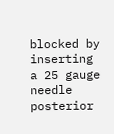blocked by inserting a 25 gauge needle posterior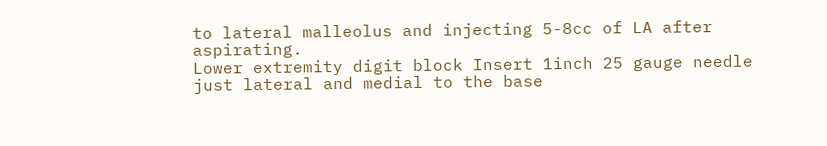to lateral malleolus and injecting 5-8cc of LA after aspirating.
Lower extremity digit block Insert 1inch 25 gauge needle just lateral and medial to the base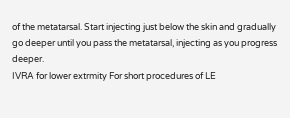of the metatarsal. Start injecting just below the skin and gradually go deeper until you pass the metatarsal, injecting as you progress deeper.
IVRA for lower extrmity For short procedures of LE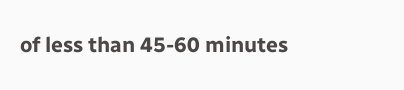of less than 45-60 minutes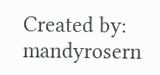Created by: mandyrosern